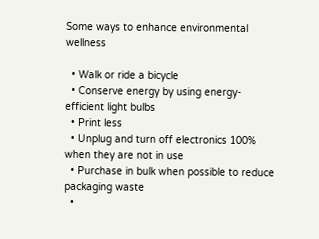Some ways to enhance environmental wellness

  • Walk or ride a bicycle
  • Conserve energy by using energy-efficient light bulbs
  • Print less
  • Unplug and turn off electronics 100% when they are not in use
  • Purchase in bulk when possible to reduce packaging waste
  •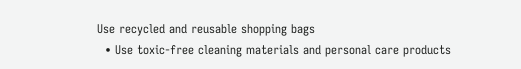Use recycled and reusable shopping bags
  • Use toxic-free cleaning materials and personal care products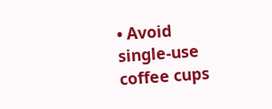• Avoid single-use coffee cups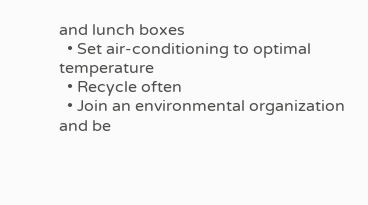and lunch boxes
  • Set air-conditioning to optimal temperature
  • Recycle often
  • Join an environmental organization and be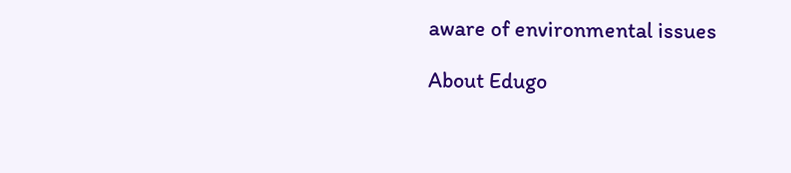aware of environmental issues

About Edugo